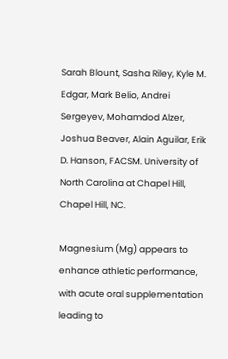Sarah Blount, Sasha Riley, Kyle M. Edgar, Mark Belio, Andrei Sergeyev, Mohamdod Alzer, Joshua Beaver, Alain Aguilar, Erik D. Hanson, FACSM. University of North Carolina at Chapel Hill, Chapel Hill, NC.

Magnesium (Mg) appears to enhance athletic performance, with acute oral supplementation leading to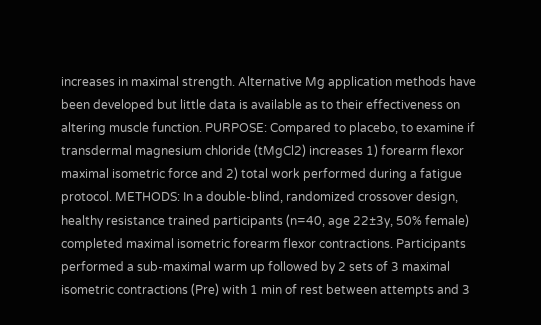increases in maximal strength. Alternative Mg application methods have been developed but little data is available as to their effectiveness on altering muscle function. PURPOSE: Compared to placebo, to examine if transdermal magnesium chloride (tMgCl2) increases 1) forearm flexor maximal isometric force and 2) total work performed during a fatigue protocol. METHODS: In a double-blind, randomized crossover design, healthy resistance trained participants (n=40, age 22±3y, 50% female) completed maximal isometric forearm flexor contractions. Participants performed a sub-maximal warm up followed by 2 sets of 3 maximal isometric contractions (Pre) with 1 min of rest between attempts and 3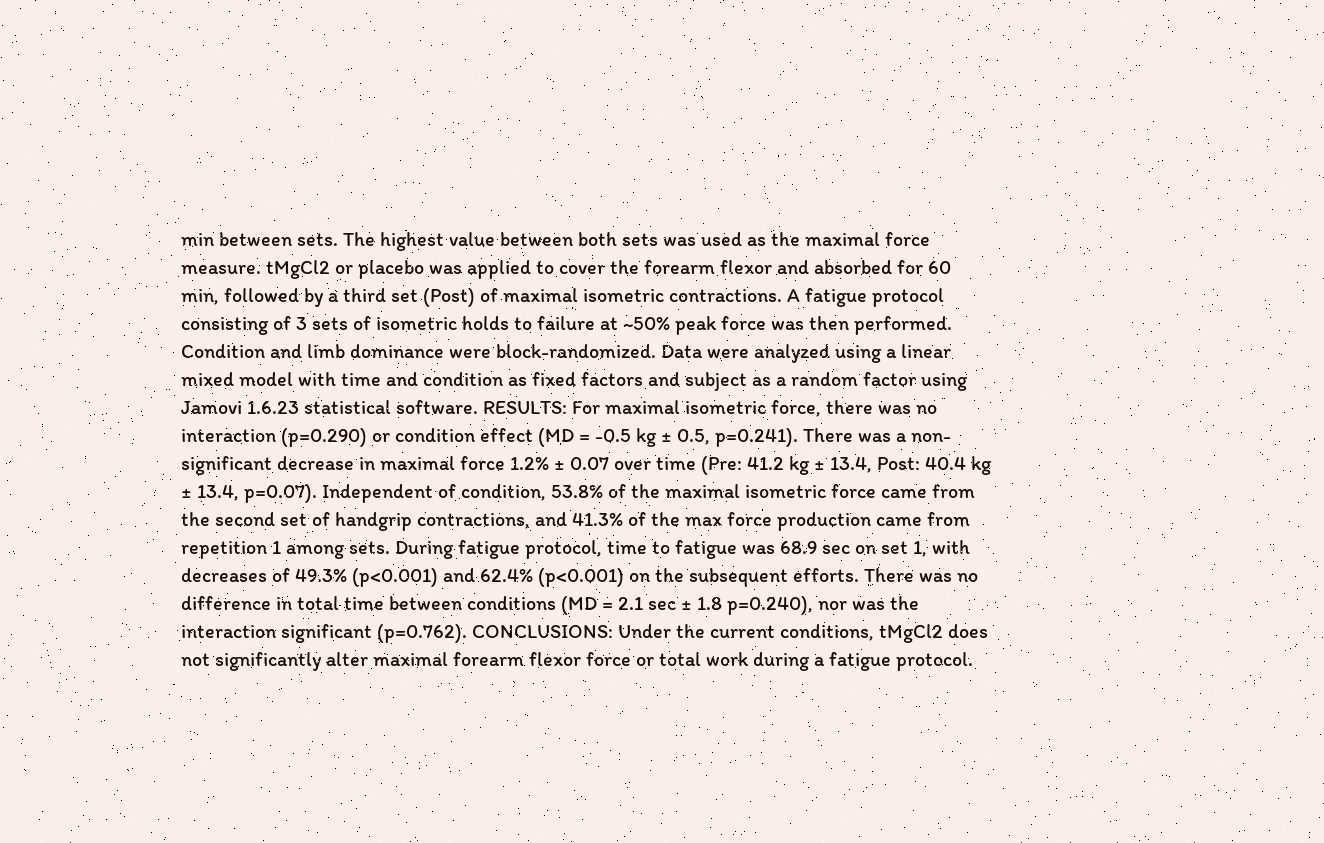min between sets. The highest value between both sets was used as the maximal force measure. tMgCl2 or placebo was applied to cover the forearm flexor and absorbed for 60 min, followed by a third set (Post) of maximal isometric contractions. A fatigue protocol consisting of 3 sets of isometric holds to failure at ~50% peak force was then performed. Condition and limb dominance were block-randomized. Data were analyzed using a linear mixed model with time and condition as fixed factors and subject as a random factor using Jamovi 1.6.23 statistical software. RESULTS: For maximal isometric force, there was no interaction (p=0.290) or condition effect (MD = -0.5 kg ± 0.5, p=0.241). There was a non-significant decrease in maximal force 1.2% ± 0.07 over time (Pre: 41.2 kg ± 13.4, Post: 40.4 kg ± 13.4, p=0.07). Independent of condition, 53.8% of the maximal isometric force came from the second set of handgrip contractions, and 41.3% of the max force production came from repetition 1 among sets. During fatigue protocol, time to fatigue was 68.9 sec on set 1, with decreases of 49.3% (p<0.001) and 62.4% (p<0.001) on the subsequent efforts. There was no difference in total time between conditions (MD = 2.1 sec ± 1.8 p=0.240), nor was the interaction significant (p=0.762). CONCLUSIONS: Under the current conditions, tMgCl2 does not significantly alter maximal forearm flexor force or total work during a fatigue protocol.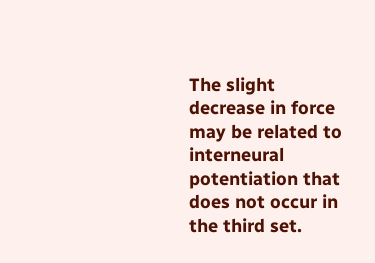The slight decrease in force may be related to interneural potentiation that does not occur in the third set.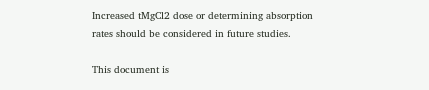Increased tMgCl2 dose or determining absorption rates should be considered in future studies.

This document is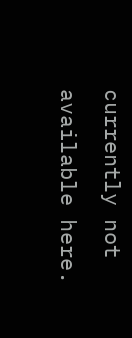currently not available here.